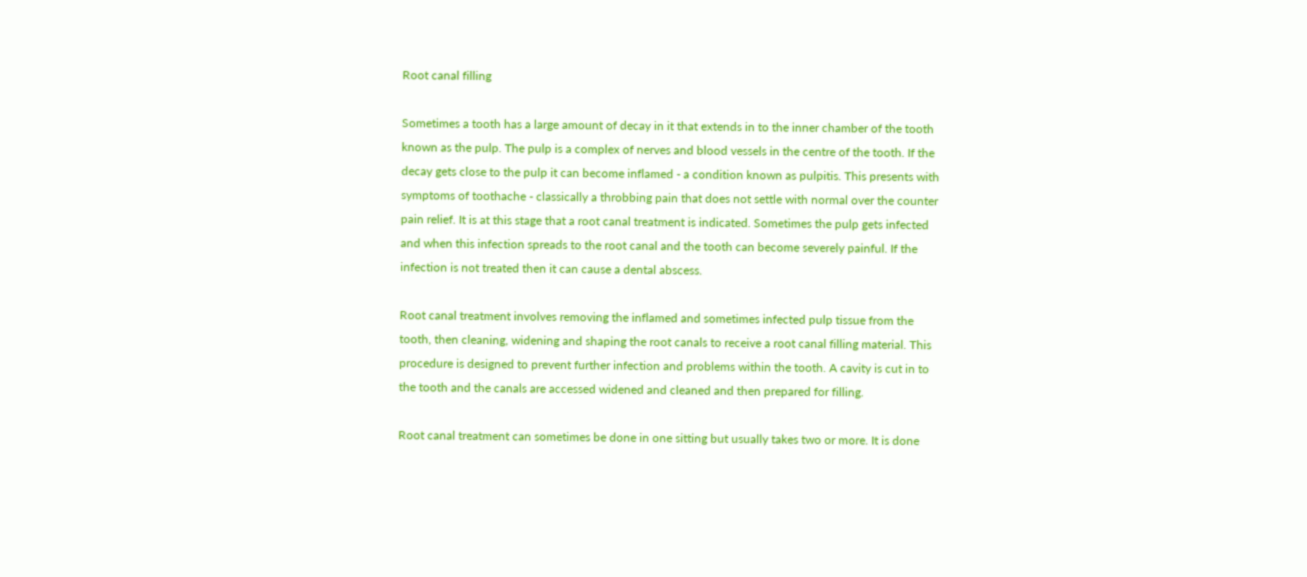Root canal filling

Sometimes a tooth has a large amount of decay in it that extends in to the inner chamber of the tooth known as the pulp. The pulp is a complex of nerves and blood vessels in the centre of the tooth. If the decay gets close to the pulp it can become inflamed - a condition known as pulpitis. This presents with symptoms of toothache - classically a throbbing pain that does not settle with normal over the counter pain relief. It is at this stage that a root canal treatment is indicated. Sometimes the pulp gets infected and when this infection spreads to the root canal and the tooth can become severely painful. If the infection is not treated then it can cause a dental abscess.

Root canal treatment involves removing the inflamed and sometimes infected pulp tissue from the tooth, then cleaning, widening and shaping the root canals to receive a root canal filling material. This procedure is designed to prevent further infection and problems within the tooth. A cavity is cut in to the tooth and the canals are accessed widened and cleaned and then prepared for filling.

Root canal treatment can sometimes be done in one sitting but usually takes two or more. It is done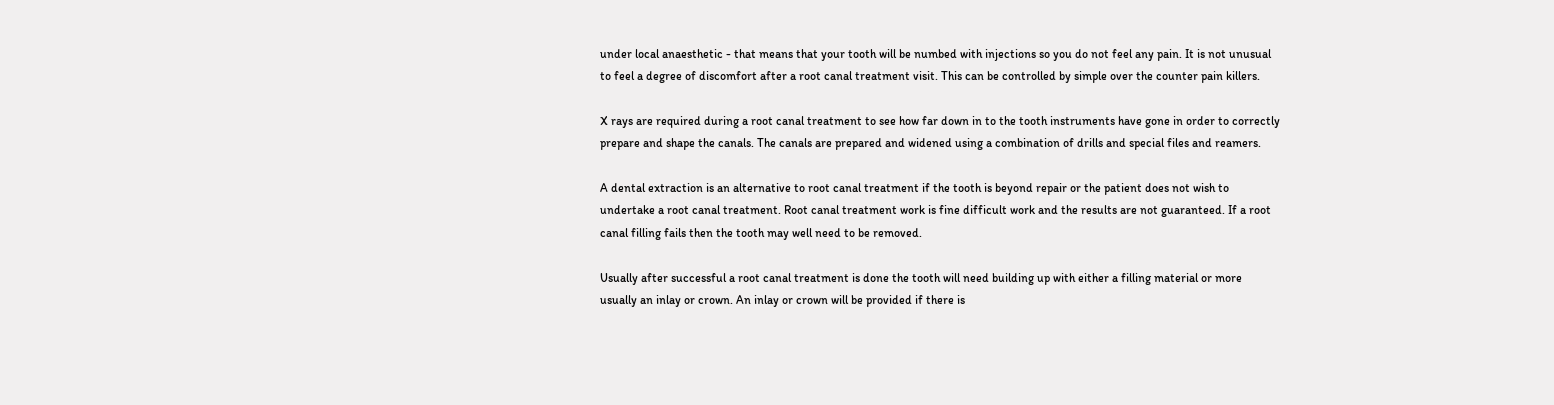under local anaesthetic - that means that your tooth will be numbed with injections so you do not feel any pain. It is not unusual to feel a degree of discomfort after a root canal treatment visit. This can be controlled by simple over the counter pain killers.

X rays are required during a root canal treatment to see how far down in to the tooth instruments have gone in order to correctly prepare and shape the canals. The canals are prepared and widened using a combination of drills and special files and reamers.

A dental extraction is an alternative to root canal treatment if the tooth is beyond repair or the patient does not wish to undertake a root canal treatment. Root canal treatment work is fine difficult work and the results are not guaranteed. If a root canal filling fails then the tooth may well need to be removed.

Usually after successful a root canal treatment is done the tooth will need building up with either a filling material or more usually an inlay or crown. An inlay or crown will be provided if there is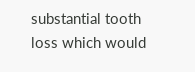substantial tooth loss which would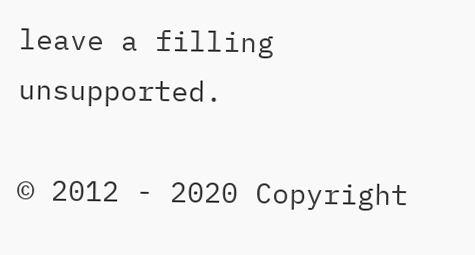leave a filling unsupported.

© 2012 - 2020 Copyright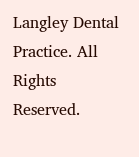Langley Dental Practice. All Rights Reserved.